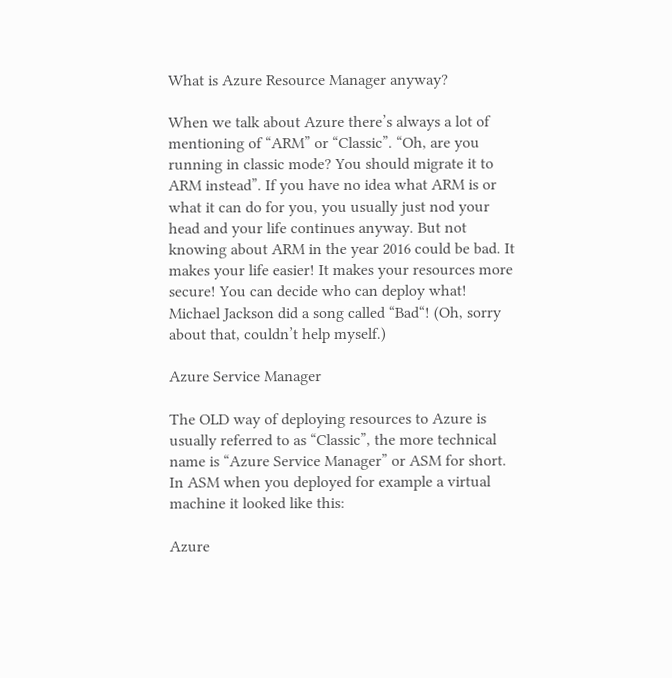What is Azure Resource Manager anyway?

When we talk about Azure there’s always a lot of mentioning of “ARM” or “Classic”. “Oh, are you running in classic mode? You should migrate it to ARM instead”. If you have no idea what ARM is or what it can do for you, you usually just nod your head and your life continues anyway. But not knowing about ARM in the year 2016 could be bad. It makes your life easier! It makes your resources more secure! You can decide who can deploy what! Michael Jackson did a song called “Bad“! (Oh, sorry about that, couldn’t help myself.)

Azure Service Manager

The OLD way of deploying resources to Azure is usually referred to as “Classic”, the more technical name is “Azure Service Manager” or ASM for short. In ASM when you deployed for example a virtual machine it looked like this:

Azure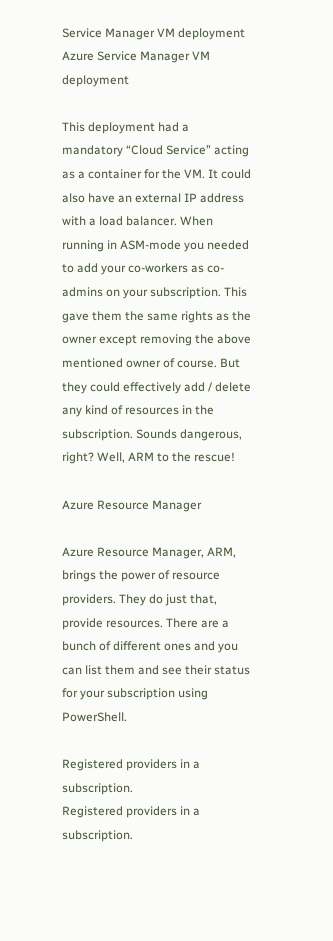Service Manager VM deployment
Azure Service Manager VM deployment

This deployment had a mandatory “Cloud Service” acting as a container for the VM. It could also have an external IP address with a load balancer. When running in ASM-mode you needed to add your co-workers as co-admins on your subscription. This gave them the same rights as the owner except removing the above mentioned owner of course. But they could effectively add / delete any kind of resources in the subscription. Sounds dangerous, right? Well, ARM to the rescue!

Azure Resource Manager

Azure Resource Manager, ARM, brings the power of resource providers. They do just that, provide resources. There are a bunch of different ones and you can list them and see their status for your subscription using PowerShell.

Registered providers in a subscription.
Registered providers in a subscription.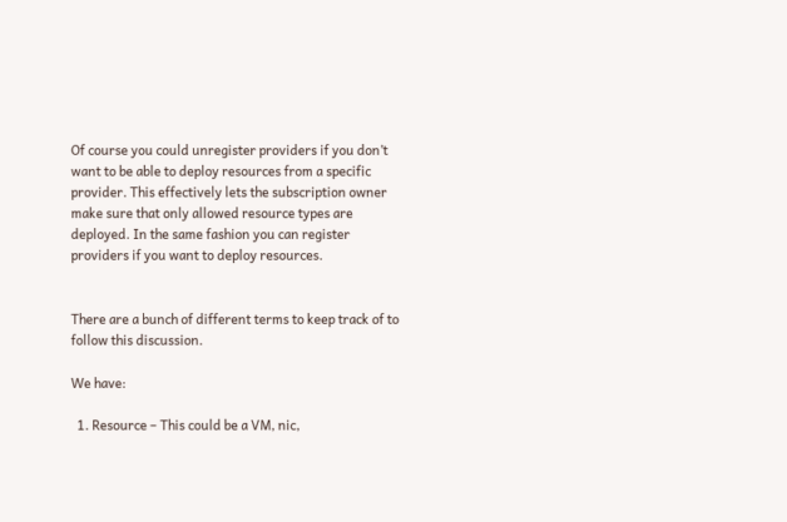Of course you could unregister providers if you don’t want to be able to deploy resources from a specific provider. This effectively lets the subscription owner make sure that only allowed resource types are deployed. In the same fashion you can register providers if you want to deploy resources.


There are a bunch of different terms to keep track of to follow this discussion.

We have:

  1. Resource – This could be a VM, nic,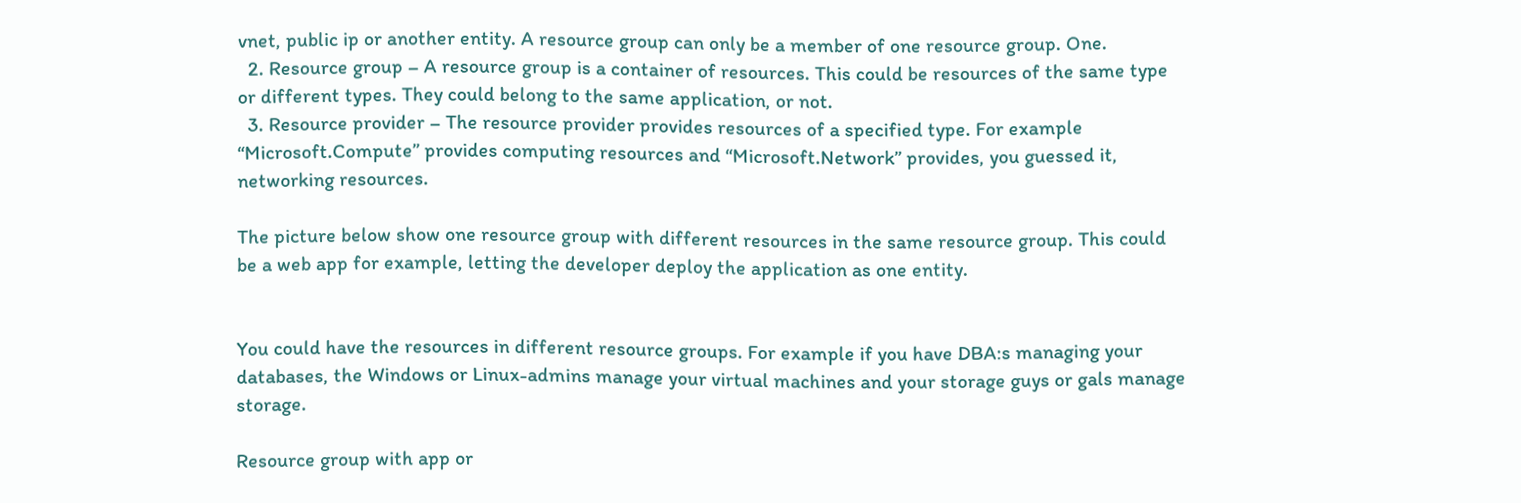vnet, public ip or another entity. A resource group can only be a member of one resource group. One.
  2. Resource group – A resource group is a container of resources. This could be resources of the same type or different types. They could belong to the same application, or not.
  3. Resource provider – The resource provider provides resources of a specified type. For example “Microsoft.Compute” provides computing resources and “Microsoft.Network” provides, you guessed it, networking resources.

The picture below show one resource group with different resources in the same resource group. This could be a web app for example, letting the developer deploy the application as one entity.


You could have the resources in different resource groups. For example if you have DBA:s managing your databases, the Windows or Linux-admins manage your virtual machines and your storage guys or gals manage storage.

Resource group with app or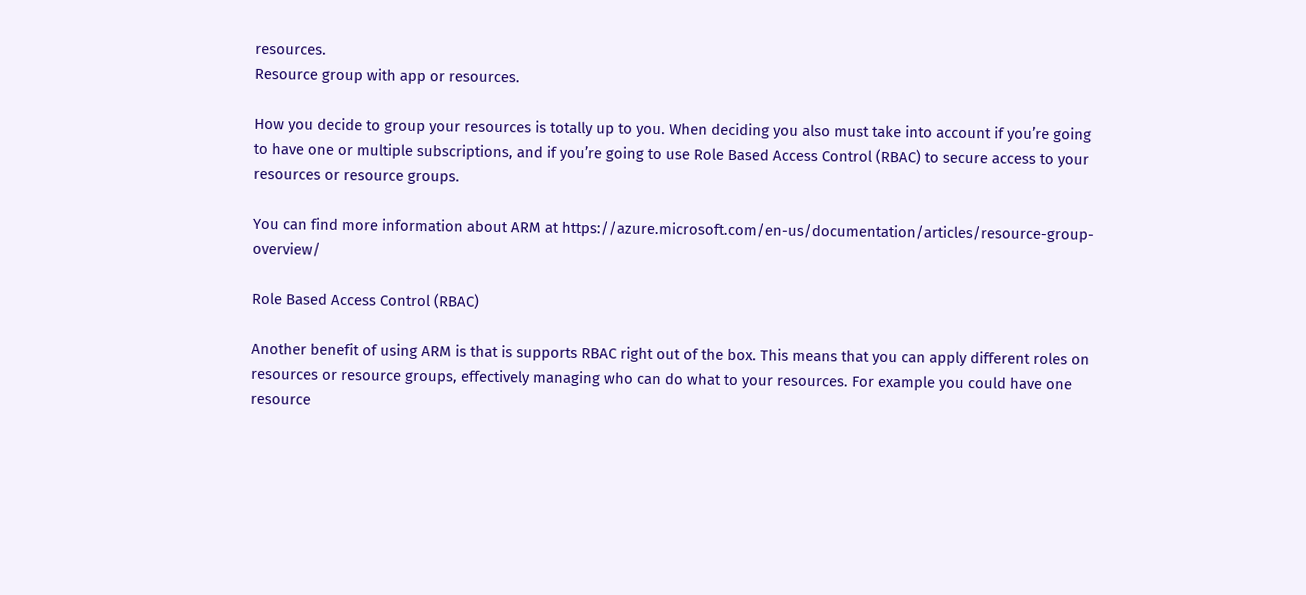resources.
Resource group with app or resources.

How you decide to group your resources is totally up to you. When deciding you also must take into account if you’re going to have one or multiple subscriptions, and if you’re going to use Role Based Access Control (RBAC) to secure access to your resources or resource groups.

You can find more information about ARM at https://azure.microsoft.com/en-us/documentation/articles/resource-group-overview/

Role Based Access Control (RBAC)

Another benefit of using ARM is that is supports RBAC right out of the box. This means that you can apply different roles on resources or resource groups, effectively managing who can do what to your resources. For example you could have one resource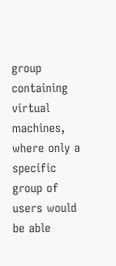group containing virtual machines, where only a specific group of users would be able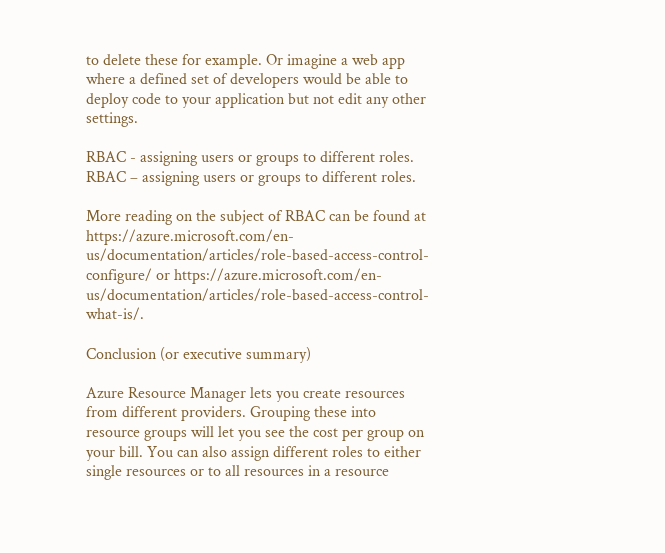to delete these for example. Or imagine a web app where a defined set of developers would be able to deploy code to your application but not edit any other settings.

RBAC - assigning users or groups to different roles.
RBAC – assigning users or groups to different roles.

More reading on the subject of RBAC can be found at https://azure.microsoft.com/en-us/documentation/articles/role-based-access-control-configure/ or https://azure.microsoft.com/en-us/documentation/articles/role-based-access-control-what-is/.

Conclusion (or executive summary)

Azure Resource Manager lets you create resources from different providers. Grouping these into resource groups will let you see the cost per group on your bill. You can also assign different roles to either single resources or to all resources in a resource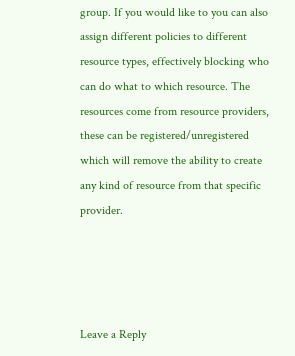group. If you would like to you can also assign different policies to different resource types, effectively blocking who can do what to which resource. The resources come from resource providers, these can be registered/unregistered which will remove the ability to create any kind of resource from that specific provider.




Leave a Reply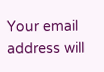Your email address will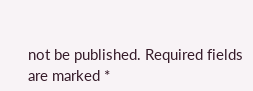not be published. Required fields are marked *